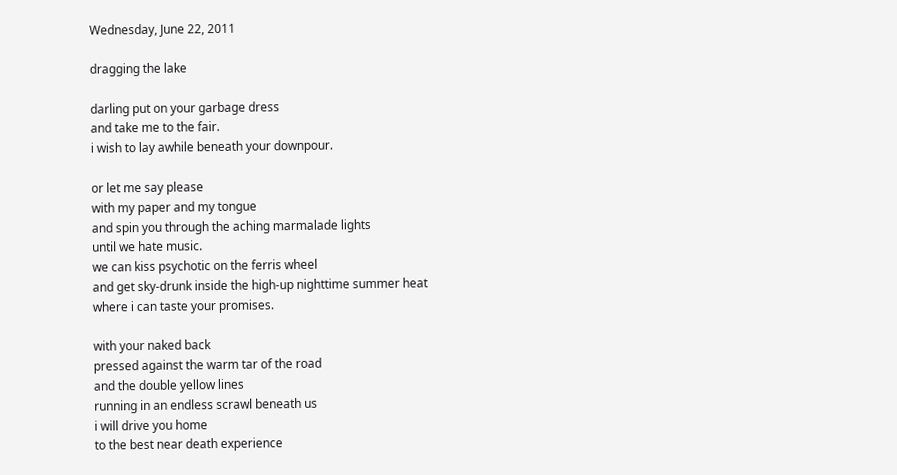Wednesday, June 22, 2011

dragging the lake

darling put on your garbage dress
and take me to the fair.
i wish to lay awhile beneath your downpour.

or let me say please
with my paper and my tongue
and spin you through the aching marmalade lights
until we hate music.
we can kiss psychotic on the ferris wheel
and get sky-drunk inside the high-up nighttime summer heat
where i can taste your promises.

with your naked back
pressed against the warm tar of the road
and the double yellow lines
running in an endless scrawl beneath us
i will drive you home
to the best near death experience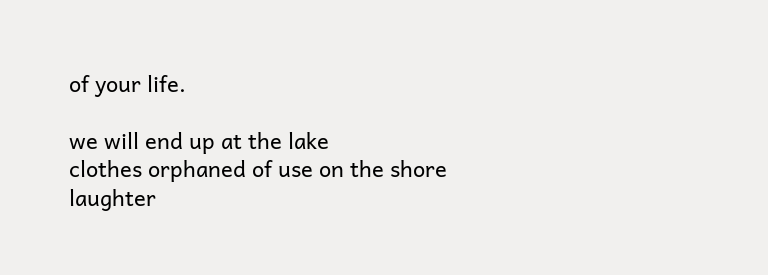of your life.

we will end up at the lake
clothes orphaned of use on the shore
laughter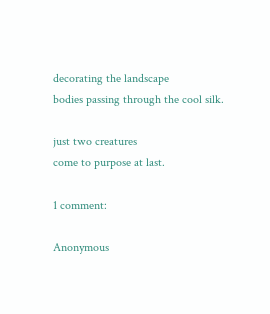decorating the landscape
bodies passing through the cool silk.

just two creatures
come to purpose at last.

1 comment:

Anonymous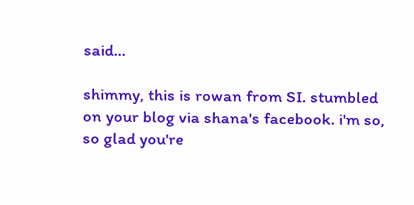said...

shimmy, this is rowan from SI. stumbled on your blog via shana's facebook. i'm so, so glad you're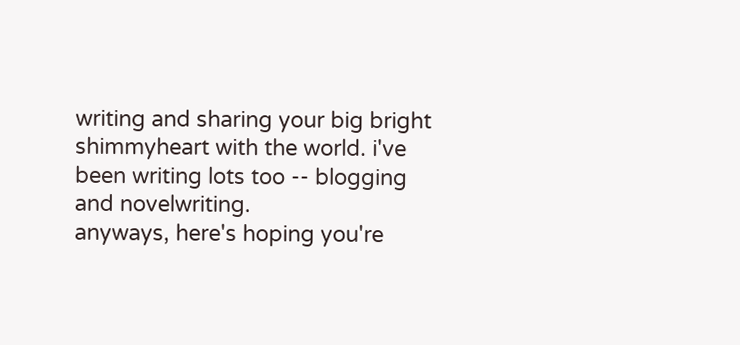writing and sharing your big bright shimmyheart with the world. i've been writing lots too -- blogging and novelwriting.
anyways, here's hoping you're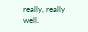really, really well.